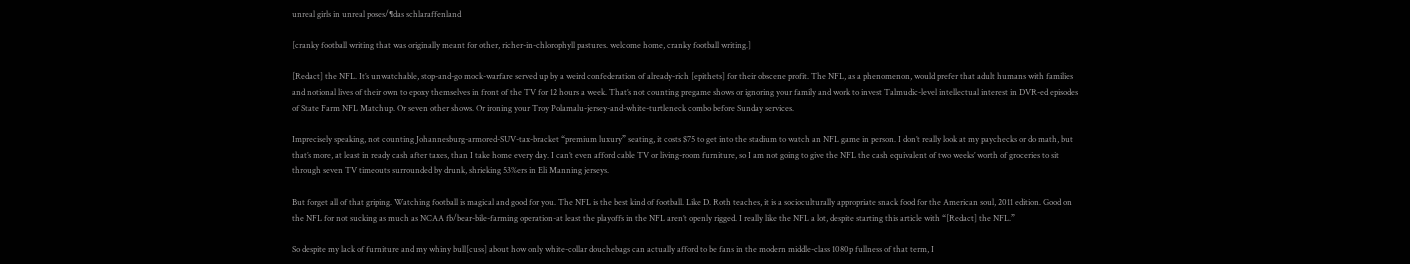unreal girls in unreal poses/¶das schlaraffenland

[cranky football writing that was originally meant for other, richer-in-chlorophyll pastures. welcome home, cranky football writing.]

[Redact] the NFL. It’s unwatchable, stop-and-go mock-warfare served up by a weird confederation of already-rich [epithets] for their obscene profit. The NFL, as a phenomenon, would prefer that adult humans with families and notional lives of their own to epoxy themselves in front of the TV for 12 hours a week. That’s not counting pregame shows or ignoring your family and work to invest Talmudic-level intellectual interest in DVR-ed episodes of State Farm NFL Matchup. Or seven other shows. Or ironing your Troy Polamalu-jersey-and-white-turtleneck combo before Sunday services.

Imprecisely speaking, not counting Johannesburg-armored-SUV-tax-bracket “premium luxury” seating, it costs $75 to get into the stadium to watch an NFL game in person. I don’t really look at my paychecks or do math, but that’s more, at least in ready cash after taxes, than I take home every day. I can’t even afford cable TV or living-room furniture, so I am not going to give the NFL the cash equivalent of two weeks’ worth of groceries to sit through seven TV timeouts surrounded by drunk, shrieking 53%ers in Eli Manning jerseys.

But forget all of that griping. Watching football is magical and good for you. The NFL is the best kind of football. Like D. Roth teaches, it is a socioculturally appropriate snack food for the American soul, 2011 edition. Good on the NFL for not sucking as much as NCAA fb/bear-bile-farming operation-at least the playoffs in the NFL aren’t openly rigged. I really like the NFL a lot, despite starting this article with “[Redact] the NFL.”

So despite my lack of furniture and my whiny bull[cuss] about how only white-collar douchebags can actually afford to be fans in the modern middle-class 1080p fullness of that term, I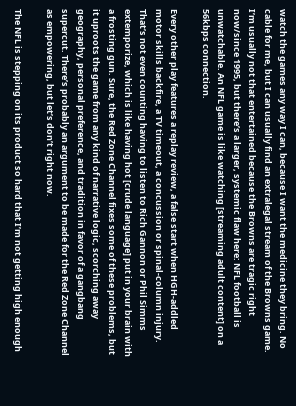watch the games any way I can, because I want the medicine they bring. No cable for me, but I can usually find an extralegal stream of the Browns game. I’m usually not that entertained because the Browns are tragic right now/since 1995, but there’s a larger, systemic flaw here: NFL football is unwatchable. An NFL game is like watching [streaming adult content] on a 56kbps connection.

Every other play features a replay review, a false start when HGH-addled motor skills backfire, a TV timeout, a concussion or spinal-column injury. That’s not even counting having to listen to Rich Gannon or Phil Simms extemporize, which is like having hot [crude language] put in your brain with a frosting gun. Sure, the Red Zone Channel fixes some of these problems, but it uproots the game from any kind of narrative logic, scorching away geography, personal preference, and tradition in favor of a gangbang supercut. There’s probably an argument to be made for the Red Zone Channel as empowering, but let’s don’t right now.

The NFL is stepping on its product so hard that I’m not getting high enough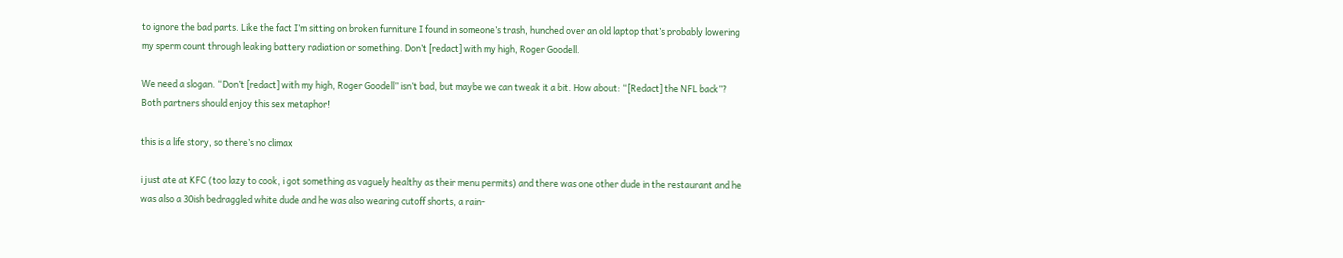to ignore the bad parts. Like the fact I’m sitting on broken furniture I found in someone’s trash, hunched over an old laptop that’s probably lowering my sperm count through leaking battery radiation or something. Don’t [redact] with my high, Roger Goodell.

We need a slogan. “Don’t [redact] with my high, Roger Goodell” isn’t bad, but maybe we can tweak it a bit. How about: “[Redact] the NFL back”? Both partners should enjoy this sex metaphor!

this is a life story, so there’s no climax

i just ate at KFC (too lazy to cook, i got something as vaguely healthy as their menu permits) and there was one other dude in the restaurant and he was also a 30ish bedraggled white dude and he was also wearing cutoff shorts, a rain-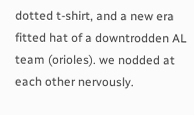dotted t-shirt, and a new era fitted hat of a downtrodden AL team (orioles). we nodded at each other nervously.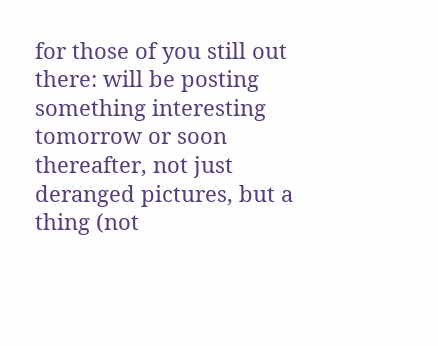for those of you still out there: will be posting something interesting tomorrow or soon thereafter, not just deranged pictures, but a thing (not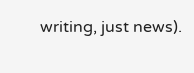writing, just news).